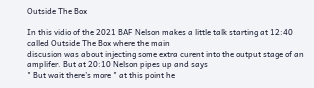Outside The Box

In this vidio of the 2021 BAF Nelson makes a little talk starting at 12:40 called Outside The Box where the main
discusion was about injecting some extra curent into the output stage of an amplifer. But at 20:10 Nelson pipes up and says
" But wait there's more " at this point he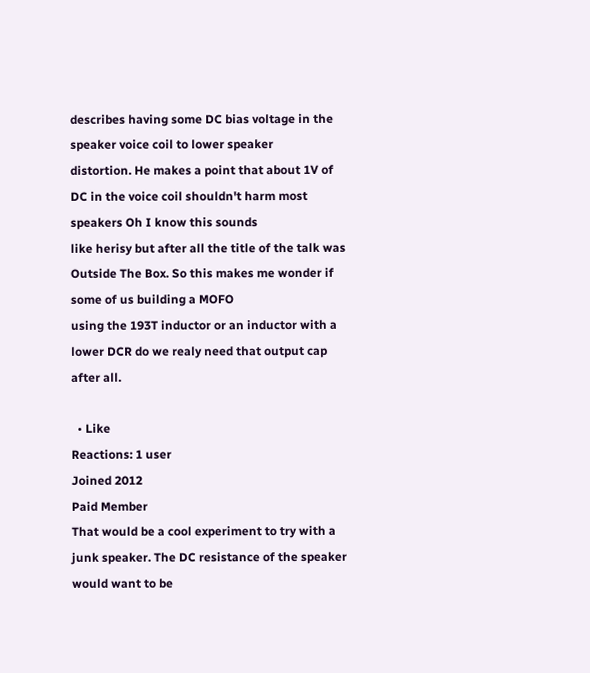describes having some DC bias voltage in the speaker voice coil to lower speaker
distortion. He makes a point that about 1V of DC in the voice coil shouldn't harm most speakers Oh I know this sounds
like herisy but after all the title of the talk was Outside The Box. So this makes me wonder if some of us building a MOFO
using the 193T inductor or an inductor with a lower DCR do we realy need that output cap after all.

  • Like
Reactions: 1 user
Joined 2012
Paid Member
That would be a cool experiment to try with a junk speaker. The DC resistance of the speaker would want to be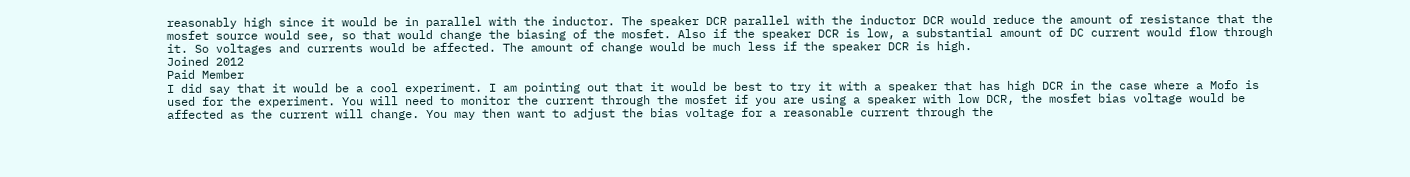reasonably high since it would be in parallel with the inductor. The speaker DCR parallel with the inductor DCR would reduce the amount of resistance that the mosfet source would see, so that would change the biasing of the mosfet. Also if the speaker DCR is low, a substantial amount of DC current would flow through it. So voltages and currents would be affected. The amount of change would be much less if the speaker DCR is high.
Joined 2012
Paid Member
I did say that it would be a cool experiment. I am pointing out that it would be best to try it with a speaker that has high DCR in the case where a Mofo is used for the experiment. You will need to monitor the current through the mosfet if you are using a speaker with low DCR, the mosfet bias voltage would be affected as the current will change. You may then want to adjust the bias voltage for a reasonable current through the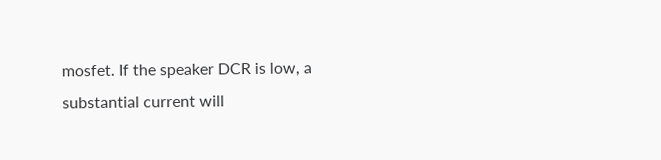mosfet. If the speaker DCR is low, a substantial current will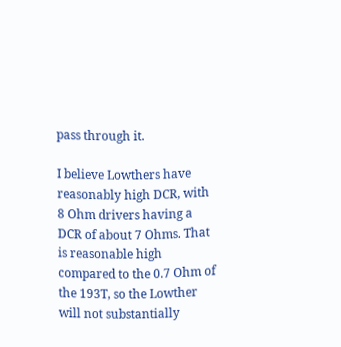pass through it.

I believe Lowthers have reasonably high DCR, with 8 Ohm drivers having a DCR of about 7 Ohms. That is reasonable high compared to the 0.7 Ohm of the 193T, so the Lowther will not substantially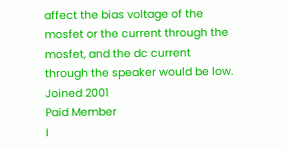affect the bias voltage of the mosfet or the current through the mosfet, and the dc current through the speaker would be low.
Joined 2001
Paid Member
I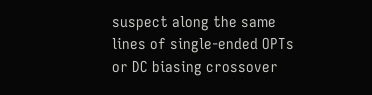suspect along the same lines of single-ended OPTs or DC biasing crossover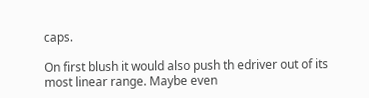caps.

On first blush it would also push th edriver out of its most linear range. Maybe even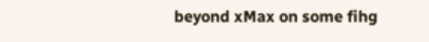beyond xMax on some fihg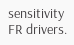sensitivity FR drivers.